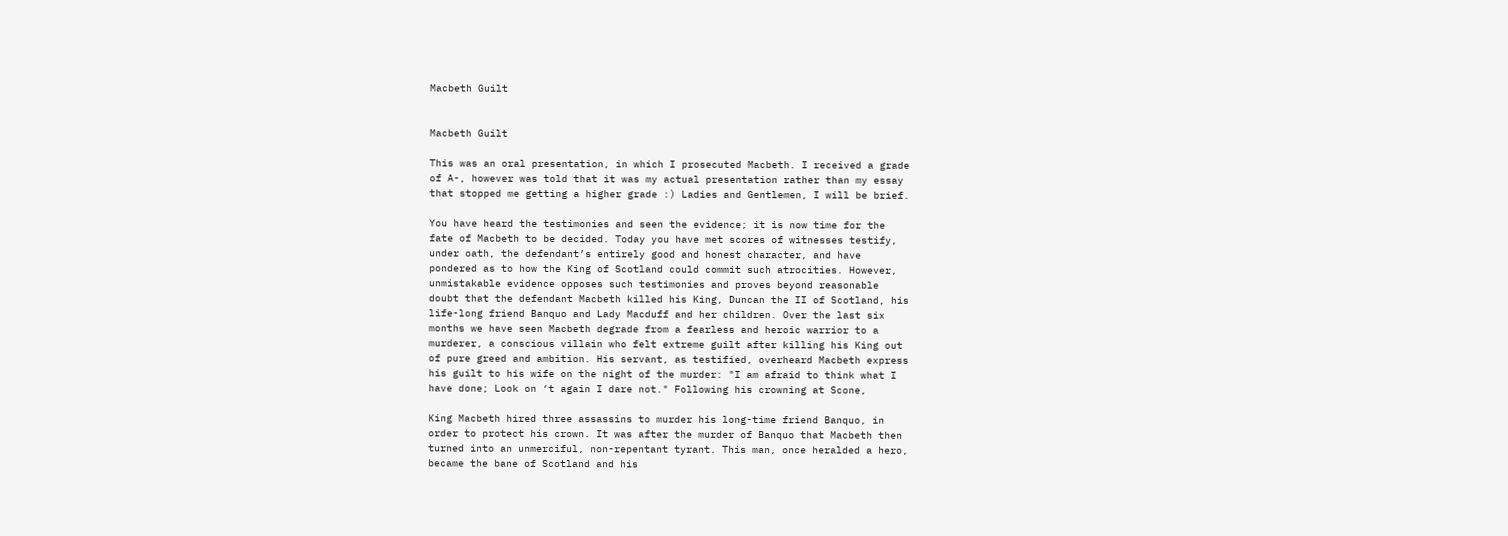Macbeth Guilt


Macbeth Guilt

This was an oral presentation, in which I prosecuted Macbeth. I received a grade
of A-, however was told that it was my actual presentation rather than my essay
that stopped me getting a higher grade :) Ladies and Gentlemen, I will be brief.

You have heard the testimonies and seen the evidence; it is now time for the
fate of Macbeth to be decided. Today you have met scores of witnesses testify,
under oath, the defendant’s entirely good and honest character, and have
pondered as to how the King of Scotland could commit such atrocities. However,
unmistakable evidence opposes such testimonies and proves beyond reasonable
doubt that the defendant Macbeth killed his King, Duncan the II of Scotland, his
life-long friend Banquo and Lady Macduff and her children. Over the last six
months we have seen Macbeth degrade from a fearless and heroic warrior to a
murderer, a conscious villain who felt extreme guilt after killing his King out
of pure greed and ambition. His servant, as testified, overheard Macbeth express
his guilt to his wife on the night of the murder: "I am afraid to think what I
have done; Look on ‘t again I dare not." Following his crowning at Scone,

King Macbeth hired three assassins to murder his long-time friend Banquo, in
order to protect his crown. It was after the murder of Banquo that Macbeth then
turned into an unmerciful, non-repentant tyrant. This man, once heralded a hero,
became the bane of Scotland and his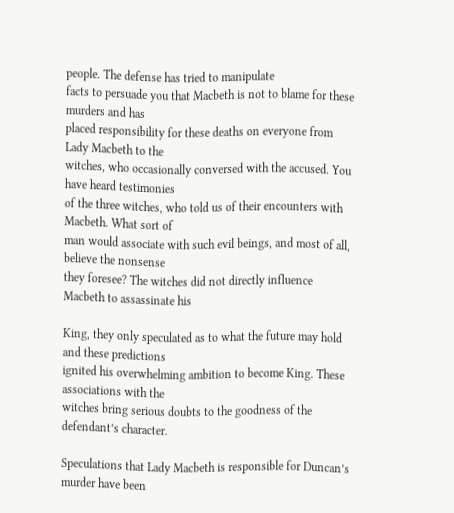people. The defense has tried to manipulate
facts to persuade you that Macbeth is not to blame for these murders and has
placed responsibility for these deaths on everyone from Lady Macbeth to the
witches, who occasionally conversed with the accused. You have heard testimonies
of the three witches, who told us of their encounters with Macbeth. What sort of
man would associate with such evil beings, and most of all, believe the nonsense
they foresee? The witches did not directly influence Macbeth to assassinate his

King, they only speculated as to what the future may hold and these predictions
ignited his overwhelming ambition to become King. These associations with the
witches bring serious doubts to the goodness of the defendant’s character.

Speculations that Lady Macbeth is responsible for Duncan’s murder have been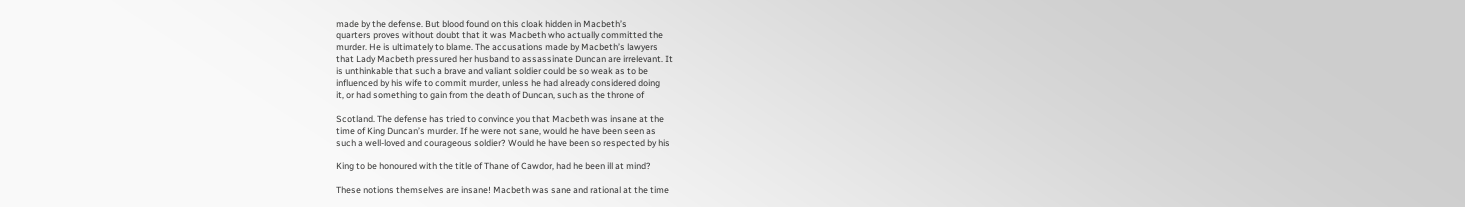made by the defense. But blood found on this cloak hidden in Macbeth’s
quarters proves without doubt that it was Macbeth who actually committed the
murder. He is ultimately to blame. The accusations made by Macbeth’s lawyers
that Lady Macbeth pressured her husband to assassinate Duncan are irrelevant. It
is unthinkable that such a brave and valiant soldier could be so weak as to be
influenced by his wife to commit murder, unless he had already considered doing
it, or had something to gain from the death of Duncan, such as the throne of

Scotland. The defense has tried to convince you that Macbeth was insane at the
time of King Duncan’s murder. If he were not sane, would he have been seen as
such a well-loved and courageous soldier? Would he have been so respected by his

King to be honoured with the title of Thane of Cawdor, had he been ill at mind?

These notions themselves are insane! Macbeth was sane and rational at the time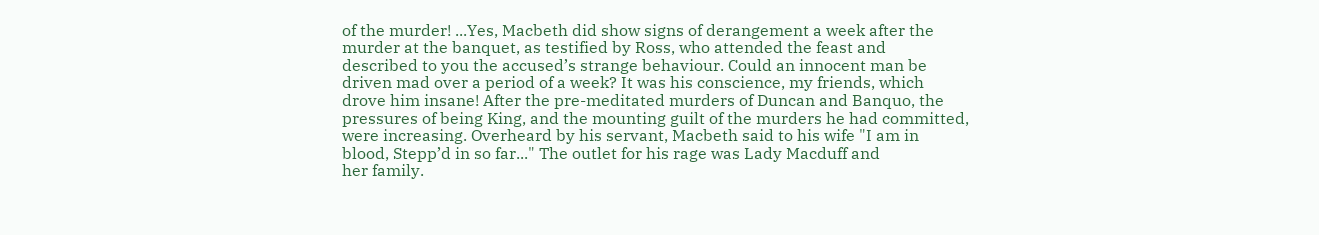of the murder! ...Yes, Macbeth did show signs of derangement a week after the
murder at the banquet, as testified by Ross, who attended the feast and
described to you the accused’s strange behaviour. Could an innocent man be
driven mad over a period of a week? It was his conscience, my friends, which
drove him insane! After the pre-meditated murders of Duncan and Banquo, the
pressures of being King, and the mounting guilt of the murders he had committed,
were increasing. Overheard by his servant, Macbeth said to his wife "I am in
blood, Stepp’d in so far..." The outlet for his rage was Lady Macduff and
her family.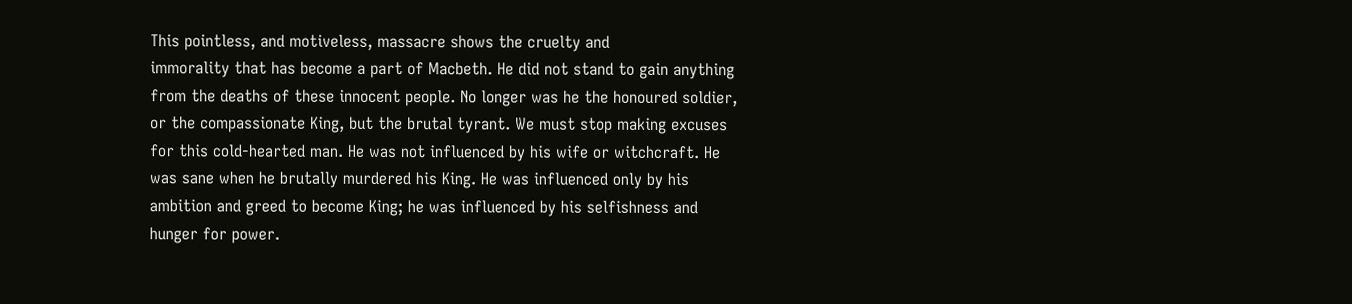This pointless, and motiveless, massacre shows the cruelty and
immorality that has become a part of Macbeth. He did not stand to gain anything
from the deaths of these innocent people. No longer was he the honoured soldier,
or the compassionate King, but the brutal tyrant. We must stop making excuses
for this cold-hearted man. He was not influenced by his wife or witchcraft. He
was sane when he brutally murdered his King. He was influenced only by his
ambition and greed to become King; he was influenced by his selfishness and
hunger for power.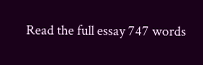Read the full essay 747 words